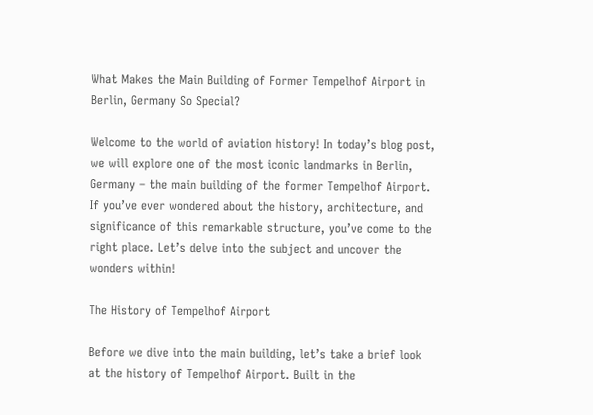What Makes the Main Building of Former Tempelhof Airport in Berlin, Germany So Special?

Welcome to the world of aviation history! In today’s blog post, we will explore one of the most iconic landmarks in Berlin, Germany – the main building of the former Tempelhof Airport. If you’ve ever wondered about the history, architecture, and significance of this remarkable structure, you’ve come to the right place. Let’s delve into the subject and uncover the wonders within!

The History of Tempelhof Airport

Before we dive into the main building, let’s take a brief look at the history of Tempelhof Airport. Built in the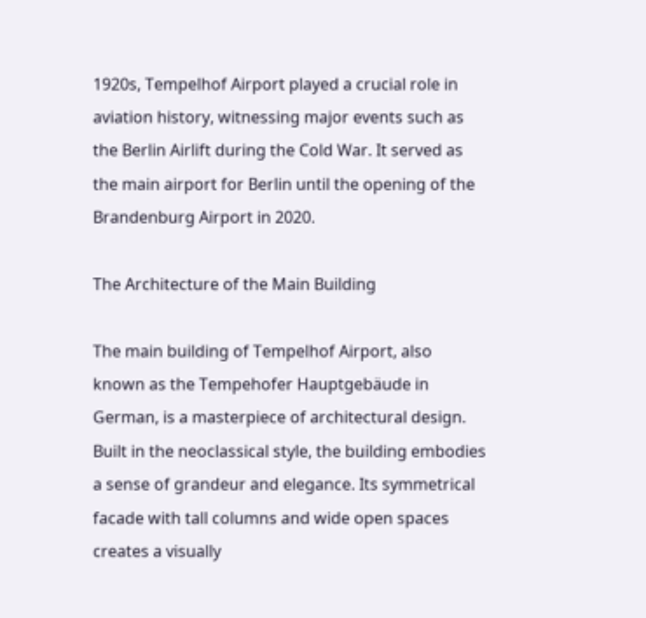1920s, Tempelhof Airport played a crucial role in aviation history, witnessing major events such as the Berlin Airlift during the Cold War. It served as the main airport for Berlin until the opening of the Brandenburg Airport in 2020.

The Architecture of the Main Building

The main building of Tempelhof Airport, also known as the Tempehofer Hauptgebäude in German, is a masterpiece of architectural design. Built in the neoclassical style, the building embodies a sense of grandeur and elegance. Its symmetrical facade with tall columns and wide open spaces creates a visually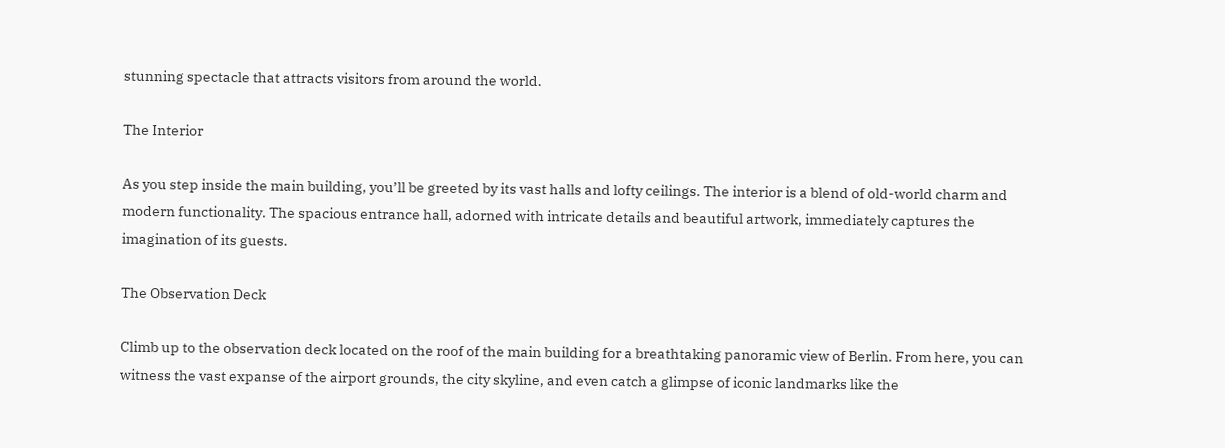stunning spectacle that attracts visitors from around the world.

The Interior

As you step inside the main building, you’ll be greeted by its vast halls and lofty ceilings. The interior is a blend of old-world charm and modern functionality. The spacious entrance hall, adorned with intricate details and beautiful artwork, immediately captures the imagination of its guests.

The Observation Deck

Climb up to the observation deck located on the roof of the main building for a breathtaking panoramic view of Berlin. From here, you can witness the vast expanse of the airport grounds, the city skyline, and even catch a glimpse of iconic landmarks like the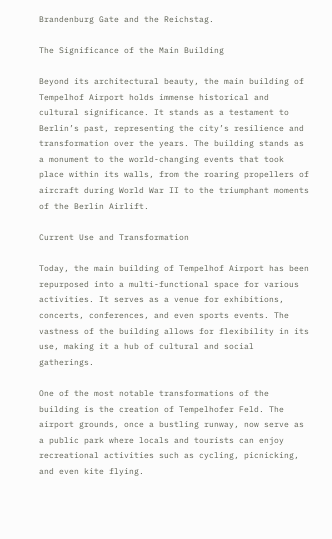Brandenburg Gate and the Reichstag.

The Significance of the Main Building

Beyond its architectural beauty, the main building of Tempelhof Airport holds immense historical and cultural significance. It stands as a testament to Berlin’s past, representing the city’s resilience and transformation over the years. The building stands as a monument to the world-changing events that took place within its walls, from the roaring propellers of aircraft during World War II to the triumphant moments of the Berlin Airlift.

Current Use and Transformation

Today, the main building of Tempelhof Airport has been repurposed into a multi-functional space for various activities. It serves as a venue for exhibitions, concerts, conferences, and even sports events. The vastness of the building allows for flexibility in its use, making it a hub of cultural and social gatherings.

One of the most notable transformations of the building is the creation of Tempelhofer Feld. The airport grounds, once a bustling runway, now serve as a public park where locals and tourists can enjoy recreational activities such as cycling, picnicking, and even kite flying.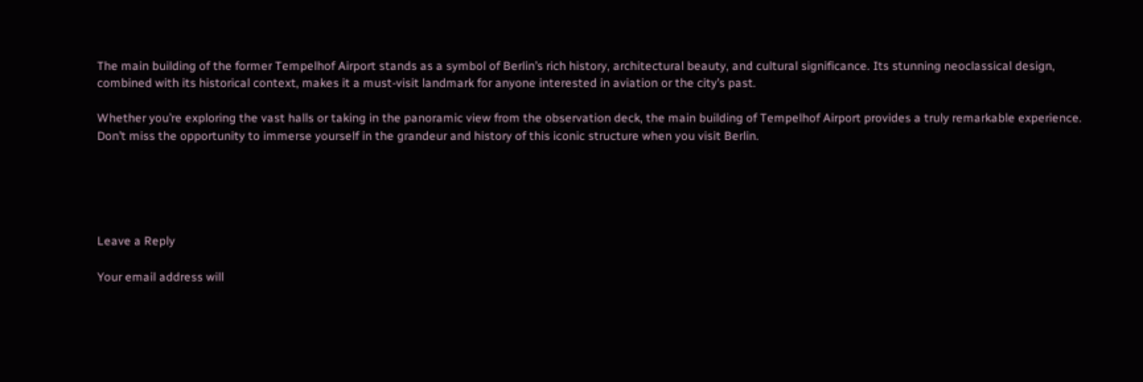The main building of the former Tempelhof Airport stands as a symbol of Berlin’s rich history, architectural beauty, and cultural significance. Its stunning neoclassical design, combined with its historical context, makes it a must-visit landmark for anyone interested in aviation or the city’s past.

Whether you’re exploring the vast halls or taking in the panoramic view from the observation deck, the main building of Tempelhof Airport provides a truly remarkable experience. Don’t miss the opportunity to immerse yourself in the grandeur and history of this iconic structure when you visit Berlin.





Leave a Reply

Your email address will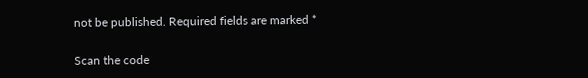not be published. Required fields are marked *

Scan the code